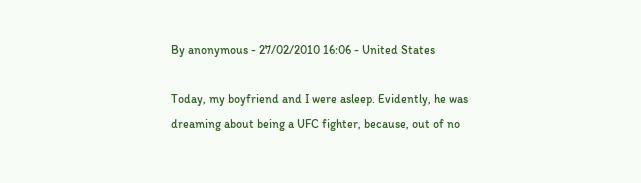By anonymous - 27/02/2010 16:06 - United States

Today, my boyfriend and I were asleep. Evidently, he was dreaming about being a UFC fighter, because, out of no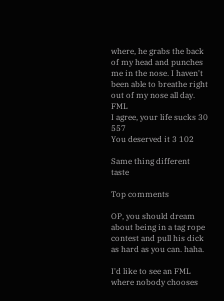where, he grabs the back of my head and punches me in the nose. I haven't been able to breathe right out of my nose all day. FML
I agree, your life sucks 30 557
You deserved it 3 102

Same thing different taste

Top comments

OP, you should dream about being in a tag rope contest and pull his dick as hard as you can. haha.

I'd like to see an FML where nobody chooses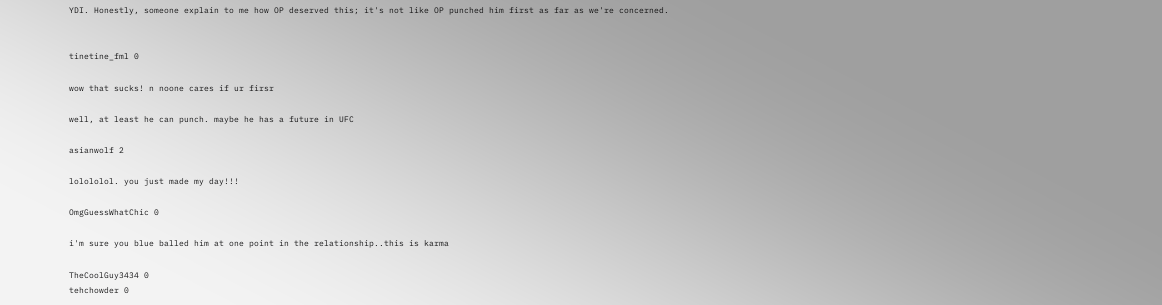YDI. Honestly, someone explain to me how OP deserved this; it's not like OP punched him first as far as we're concerned.


tinetine_fml 0

wow that sucks! n noone cares if ur firsr

well, at least he can punch. maybe he has a future in UFC

asianwolf 2

lolololol. you just made my day!!!

OmgGuessWhatChic 0

i'm sure you blue balled him at one point in the relationship..this is karma

TheCoolGuy3434 0
tehchowder 0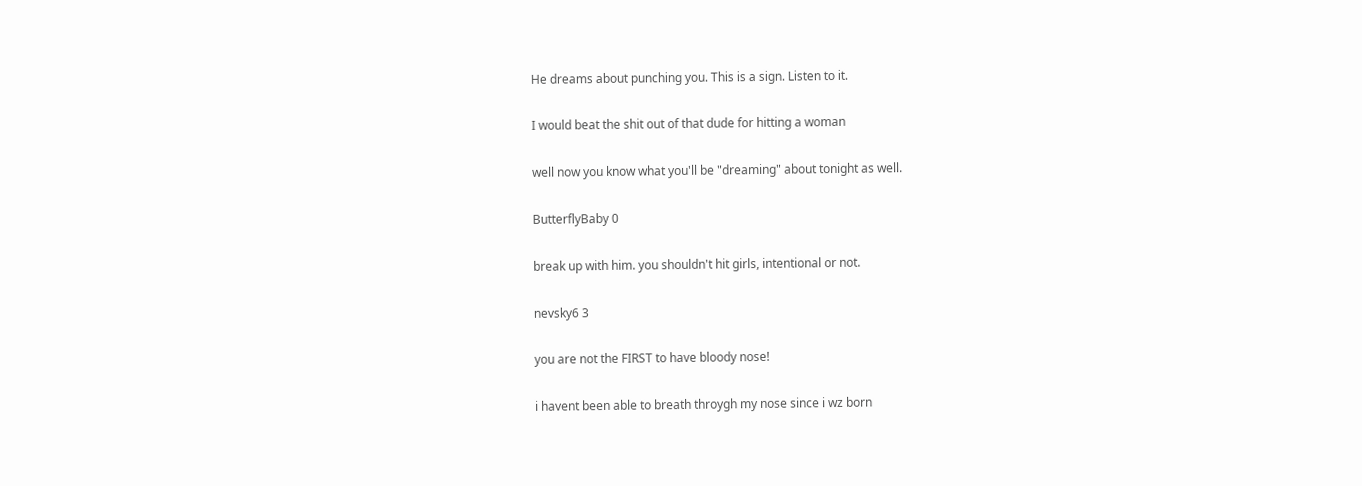He dreams about punching you. This is a sign. Listen to it.

I would beat the shit out of that dude for hitting a woman

well now you know what you'll be "dreaming" about tonight as well.

ButterflyBaby 0

break up with him. you shouldn't hit girls, intentional or not.

nevsky6 3

you are not the FIRST to have bloody nose!

i havent been able to breath throygh my nose since i wz born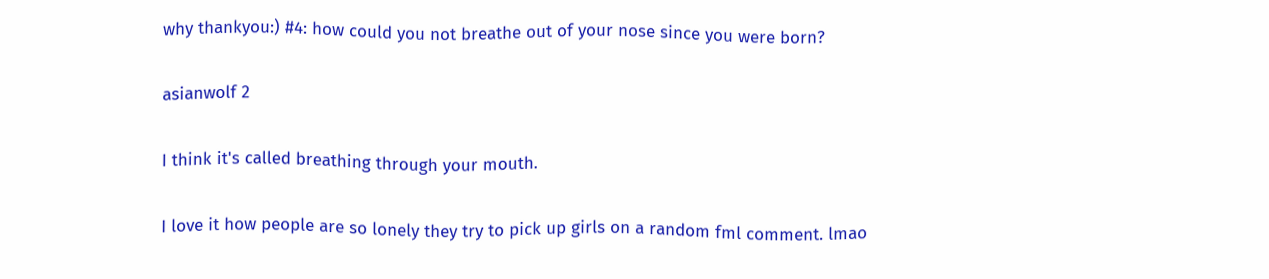why thankyou:) #4: how could you not breathe out of your nose since you were born?

asianwolf 2

I think it's called breathing through your mouth.

I love it how people are so lonely they try to pick up girls on a random fml comment. lmao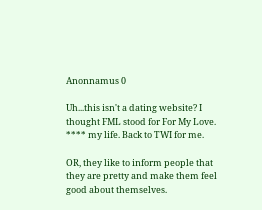Anonnamus 0

Uh...this isn't a dating website? I thought FML stood for For My Love. **** my life. Back to TWI for me.

OR, they like to inform people that they are pretty and make them feel good about themselves.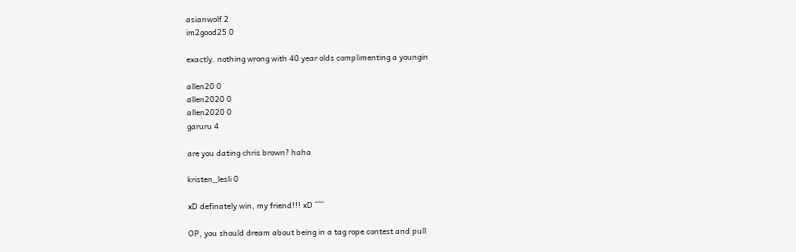asianwolf 2
im2good25 0

exactly. nothing wrong with 40 year olds complimenting a youngin

allen20 0
allen2020 0
allen2020 0
garuru 4

are you dating chris brown? haha

kristen_lesli 0

xD definately win, my friend!!! xD ^^^

OP, you should dream about being in a tag rope contest and pull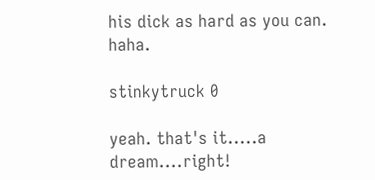his dick as hard as you can. haha.

stinkytruck 0

yeah. that's it.....a dream....right!